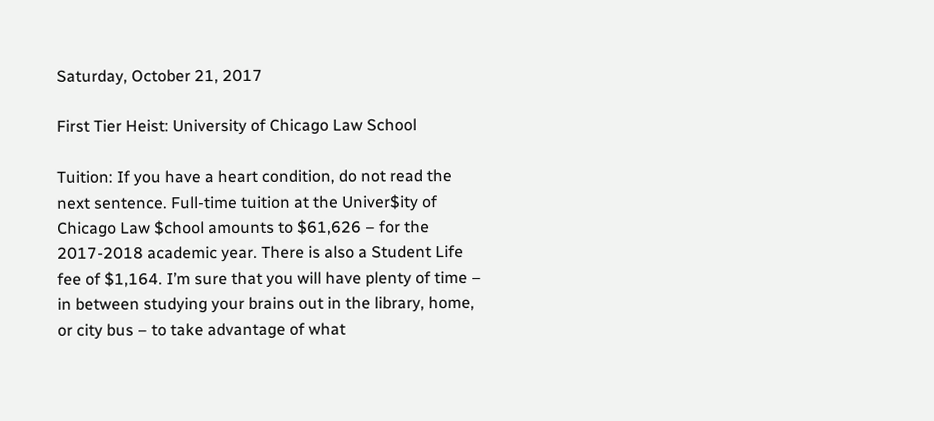Saturday, October 21, 2017

First Tier Heist: University of Chicago Law School

Tuition: If you have a heart condition, do not read the next sentence. Full-time tuition at the Univer$ity of Chicago Law $chool amounts to $61,626 – for the 2017-2018 academic year. There is also a Student Life fee of $1,164. I’m sure that you will have plenty of time – in between studying your brains out in the library, home, or city bus – to take advantage of what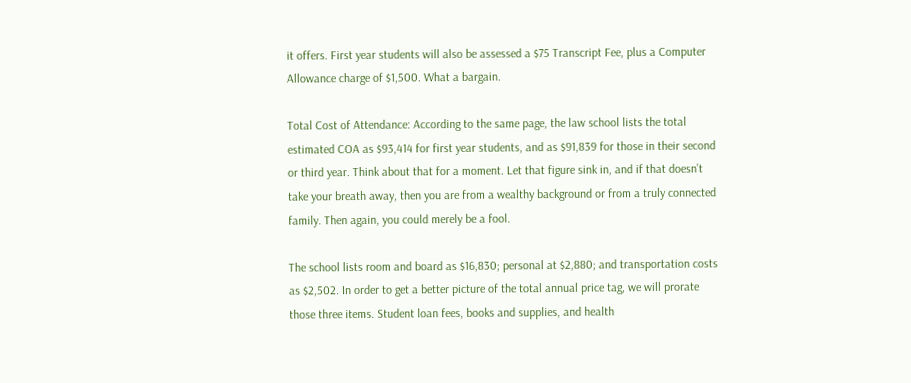it offers. First year students will also be assessed a $75 Transcript Fee, plus a Computer Allowance charge of $1,500. What a bargain.

Total Cost of Attendance: According to the same page, the law school lists the total estimated COA as $93,414 for first year students, and as $91,839 for those in their second or third year. Think about that for a moment. Let that figure sink in, and if that doesn’t take your breath away, then you are from a wealthy background or from a truly connected family. Then again, you could merely be a fool.

The school lists room and board as $16,830; personal at $2,880; and transportation costs as $2,502. In order to get a better picture of the total annual price tag, we will prorate those three items. Student loan fees, books and supplies, and health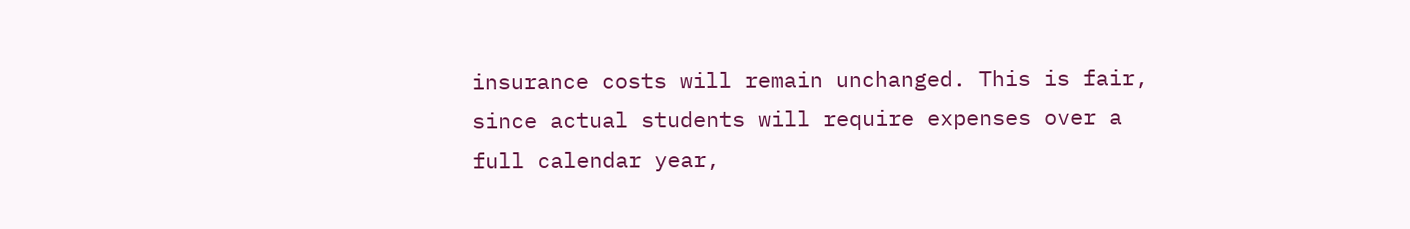insurance costs will remain unchanged. This is fair, since actual students will require expenses over a full calendar year,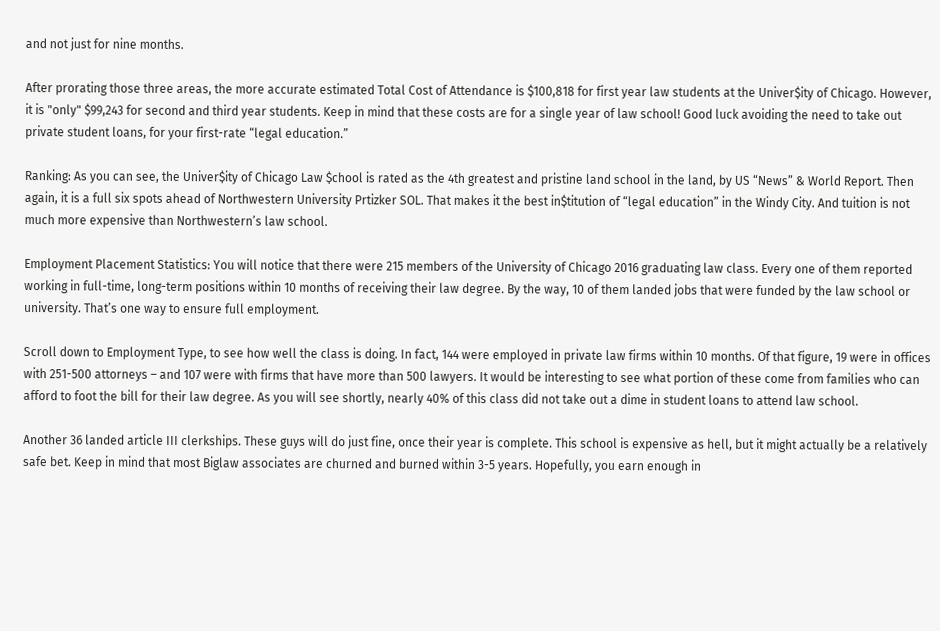and not just for nine months.

After prorating those three areas, the more accurate estimated Total Cost of Attendance is $100,818 for first year law students at the Univer$ity of Chicago. However, it is "only" $99,243 for second and third year students. Keep in mind that these costs are for a single year of law school! Good luck avoiding the need to take out private student loans, for your first-rate “legal education.”

Ranking: As you can see, the Univer$ity of Chicago Law $chool is rated as the 4th greatest and pristine land school in the land, by US “News” & World Report. Then again, it is a full six spots ahead of Northwestern University Prtizker SOL. That makes it the best in$titution of “legal education” in the Windy City. And tuition is not much more expensive than Northwestern’s law school.

Employment Placement Statistics: You will notice that there were 215 members of the University of Chicago 2016 graduating law class. Every one of them reported working in full-time, long-term positions within 10 months of receiving their law degree. By the way, 10 of them landed jobs that were funded by the law school or university. That’s one way to ensure full employment.

Scroll down to Employment Type, to see how well the class is doing. In fact, 144 were employed in private law firms within 10 months. Of that figure, 19 were in offices with 251-500 attorneys – and 107 were with firms that have more than 500 lawyers. It would be interesting to see what portion of these come from families who can afford to foot the bill for their law degree. As you will see shortly, nearly 40% of this class did not take out a dime in student loans to attend law school.

Another 36 landed article III clerkships. These guys will do just fine, once their year is complete. This school is expensive as hell, but it might actually be a relatively safe bet. Keep in mind that most Biglaw associates are churned and burned within 3-5 years. Hopefully, you earn enough in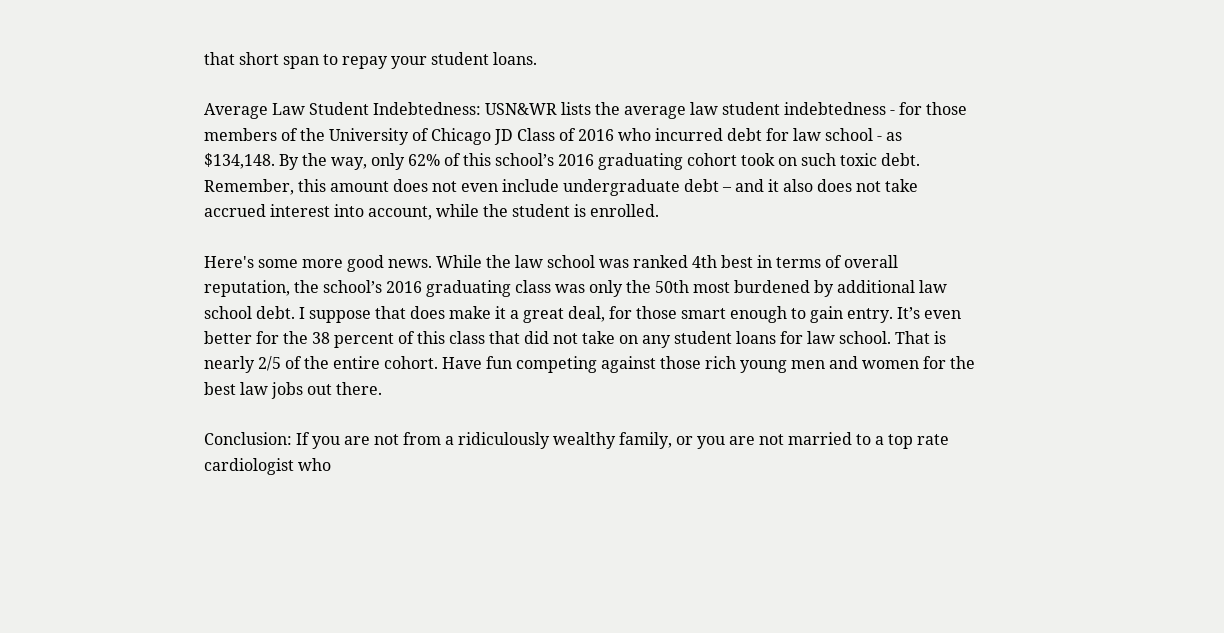that short span to repay your student loans.

Average Law Student Indebtedness: USN&WR lists the average law student indebtedness - for those members of the University of Chicago JD Class of 2016 who incurred debt for law school - as $134,148. By the way, only 62% of this school’s 2016 graduating cohort took on such toxic debt. Remember, this amount does not even include undergraduate debt – and it also does not take accrued interest into account, while the student is enrolled.

Here's some more good news. While the law school was ranked 4th best in terms of overall reputation, the school’s 2016 graduating class was only the 50th most burdened by additional law school debt. I suppose that does make it a great deal, for those smart enough to gain entry. It’s even better for the 38 percent of this class that did not take on any student loans for law school. That is nearly 2/5 of the entire cohort. Have fun competing against those rich young men and women for the best law jobs out there.

Conclusion: If you are not from a ridiculously wealthy family, or you are not married to a top rate cardiologist who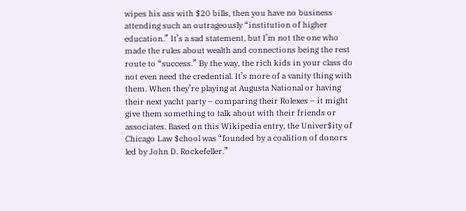wipes his ass with $20 bills, then you have no business attending such an outrageously “institution of higher education.” It’s a sad statement, but I’m not the one who made the rules about wealth and connections being the rest route to “success.” By the way, the rich kids in your class do not even need the credential. It’s more of a vanity thing with them. When they’re playing at Augusta National or having their next yacht party – comparing their Rolexes – it might give them something to talk about with their friends or associates. Based on this Wikipedia entry, the Univer$ity of Chicago Law $chool was “founded by a coalition of donors led by John D. Rockefeller.”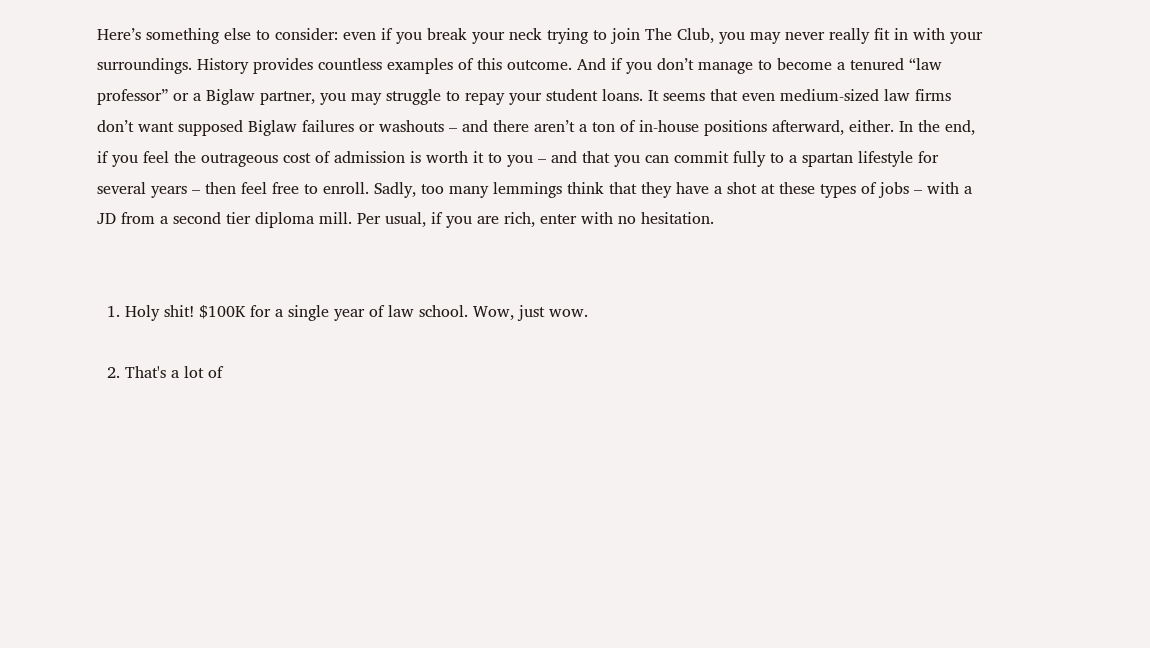Here’s something else to consider: even if you break your neck trying to join The Club, you may never really fit in with your surroundings. History provides countless examples of this outcome. And if you don’t manage to become a tenured “law professor” or a Biglaw partner, you may struggle to repay your student loans. It seems that even medium-sized law firms don’t want supposed Biglaw failures or washouts – and there aren’t a ton of in-house positions afterward, either. In the end, if you feel the outrageous cost of admission is worth it to you – and that you can commit fully to a spartan lifestyle for several years – then feel free to enroll. Sadly, too many lemmings think that they have a shot at these types of jobs – with a JD from a second tier diploma mill. Per usual, if you are rich, enter with no hesitation.


  1. Holy shit! $100K for a single year of law school. Wow, just wow.

  2. That's a lot of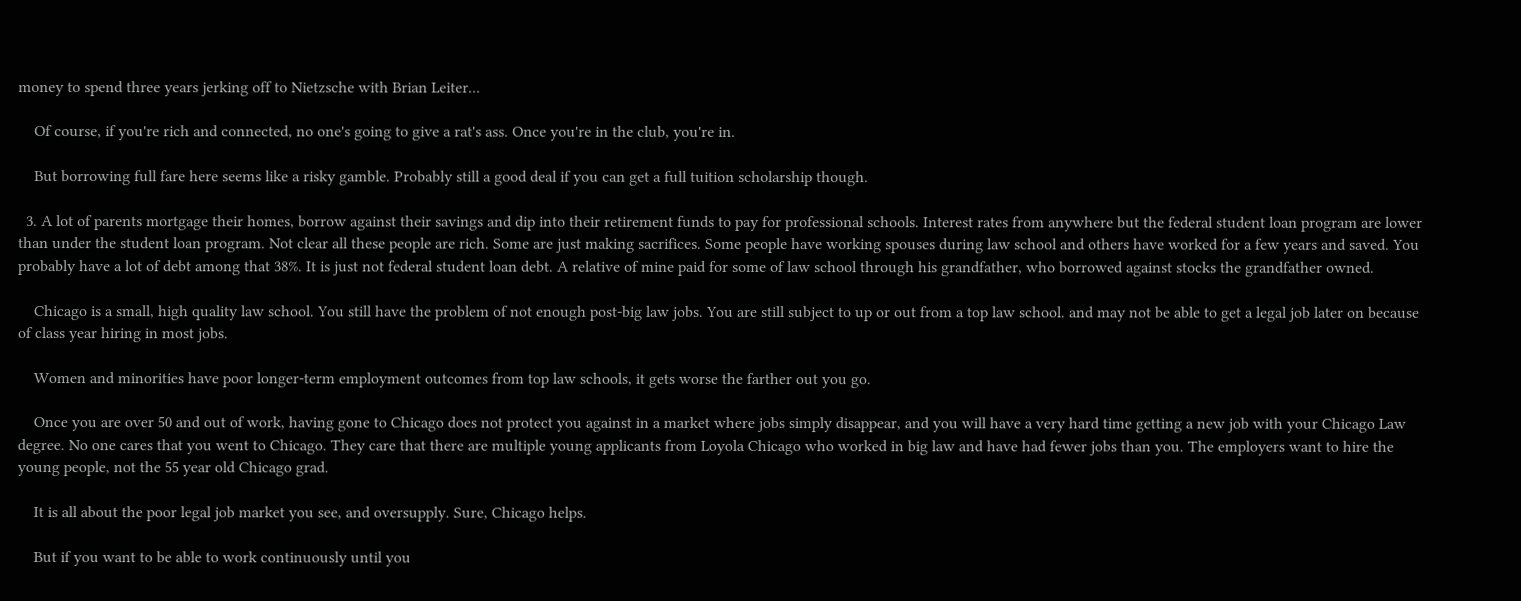money to spend three years jerking off to Nietzsche with Brian Leiter...

    Of course, if you're rich and connected, no one's going to give a rat's ass. Once you're in the club, you're in.

    But borrowing full fare here seems like a risky gamble. Probably still a good deal if you can get a full tuition scholarship though.

  3. A lot of parents mortgage their homes, borrow against their savings and dip into their retirement funds to pay for professional schools. Interest rates from anywhere but the federal student loan program are lower than under the student loan program. Not clear all these people are rich. Some are just making sacrifices. Some people have working spouses during law school and others have worked for a few years and saved. You probably have a lot of debt among that 38%. It is just not federal student loan debt. A relative of mine paid for some of law school through his grandfather, who borrowed against stocks the grandfather owned.

    Chicago is a small, high quality law school. You still have the problem of not enough post-big law jobs. You are still subject to up or out from a top law school. and may not be able to get a legal job later on because of class year hiring in most jobs.

    Women and minorities have poor longer-term employment outcomes from top law schools, it gets worse the farther out you go.

    Once you are over 50 and out of work, having gone to Chicago does not protect you against in a market where jobs simply disappear, and you will have a very hard time getting a new job with your Chicago Law degree. No one cares that you went to Chicago. They care that there are multiple young applicants from Loyola Chicago who worked in big law and have had fewer jobs than you. The employers want to hire the young people, not the 55 year old Chicago grad.

    It is all about the poor legal job market you see, and oversupply. Sure, Chicago helps.

    But if you want to be able to work continuously until you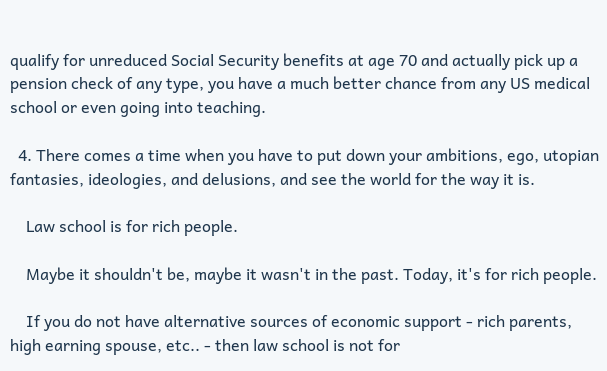qualify for unreduced Social Security benefits at age 70 and actually pick up a pension check of any type, you have a much better chance from any US medical school or even going into teaching.

  4. There comes a time when you have to put down your ambitions, ego, utopian fantasies, ideologies, and delusions, and see the world for the way it is.

    Law school is for rich people.

    Maybe it shouldn't be, maybe it wasn't in the past. Today, it's for rich people.

    If you do not have alternative sources of economic support - rich parents, high earning spouse, etc.. - then law school is not for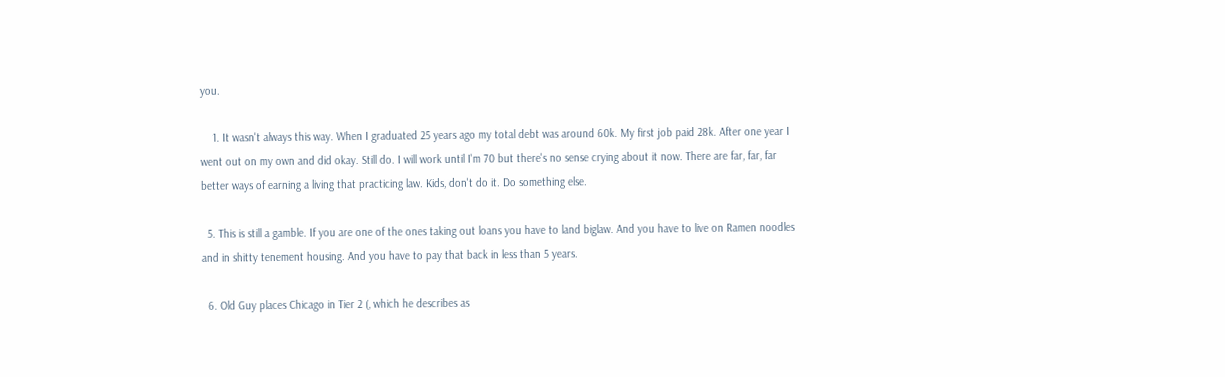you.

    1. It wasn't always this way. When I graduated 25 years ago my total debt was around 60k. My first job paid 28k. After one year I went out on my own and did okay. Still do. I will work until I'm 70 but there's no sense crying about it now. There are far, far, far better ways of earning a living that practicing law. Kids, don't do it. Do something else.

  5. This is still a gamble. If you are one of the ones taking out loans you have to land biglaw. And you have to live on Ramen noodles and in shitty tenement housing. And you have to pay that back in less than 5 years.

  6. Old Guy places Chicago in Tier 2 (, which he describes as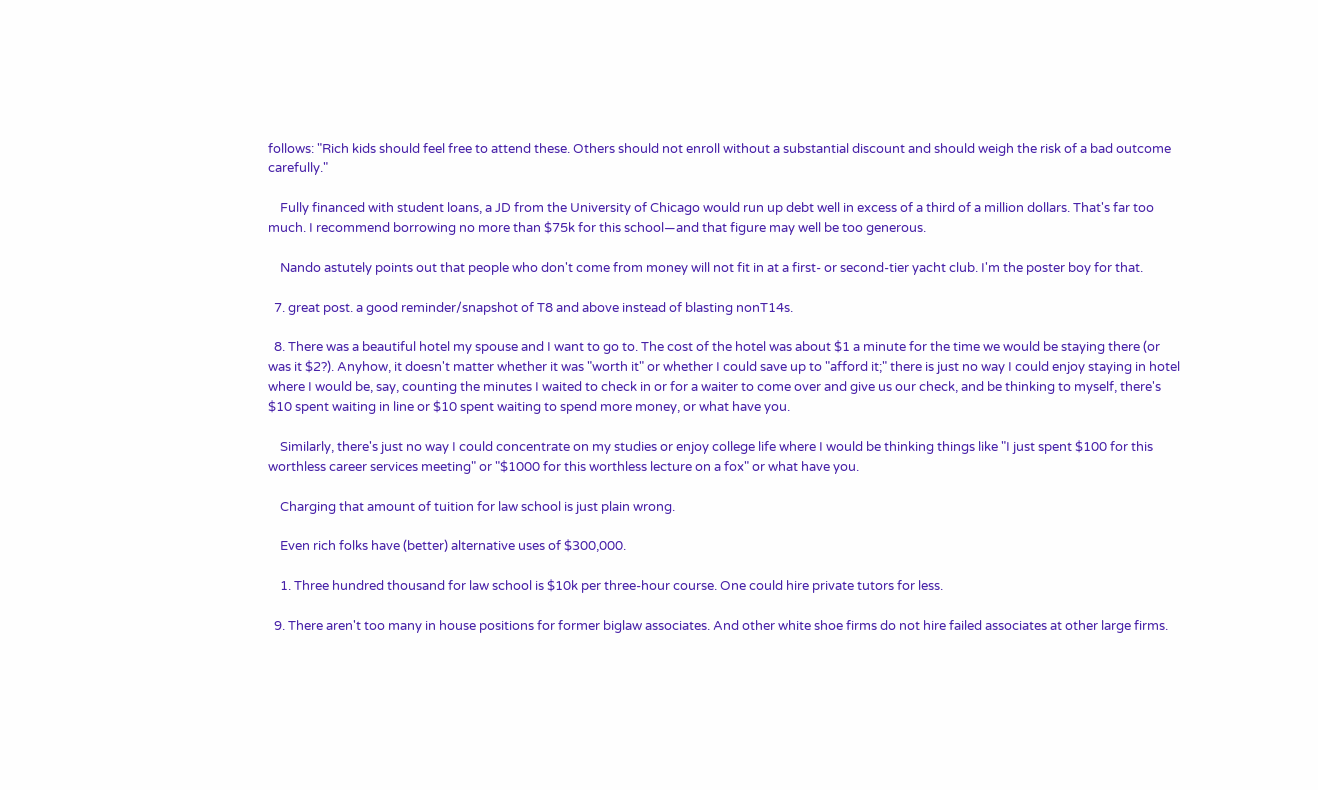follows: "Rich kids should feel free to attend these. Others should not enroll without a substantial discount and should weigh the risk of a bad outcome carefully."

    Fully financed with student loans, a JD from the University of Chicago would run up debt well in excess of a third of a million dollars. That's far too much. I recommend borrowing no more than $75k for this school—and that figure may well be too generous.

    Nando astutely points out that people who don't come from money will not fit in at a first- or second-tier yacht club. I'm the poster boy for that.

  7. great post. a good reminder/snapshot of T8 and above instead of blasting nonT14s.

  8. There was a beautiful hotel my spouse and I want to go to. The cost of the hotel was about $1 a minute for the time we would be staying there (or was it $2?). Anyhow, it doesn't matter whether it was "worth it" or whether I could save up to "afford it;" there is just no way I could enjoy staying in hotel where I would be, say, counting the minutes I waited to check in or for a waiter to come over and give us our check, and be thinking to myself, there's $10 spent waiting in line or $10 spent waiting to spend more money, or what have you.

    Similarly, there's just no way I could concentrate on my studies or enjoy college life where I would be thinking things like "I just spent $100 for this worthless career services meeting" or "$1000 for this worthless lecture on a fox" or what have you.

    Charging that amount of tuition for law school is just plain wrong.

    Even rich folks have (better) alternative uses of $300,000.

    1. Three hundred thousand for law school is $10k per three-hour course. One could hire private tutors for less.

  9. There aren't too many in house positions for former biglaw associates. And other white shoe firms do not hire failed associates at other large firms.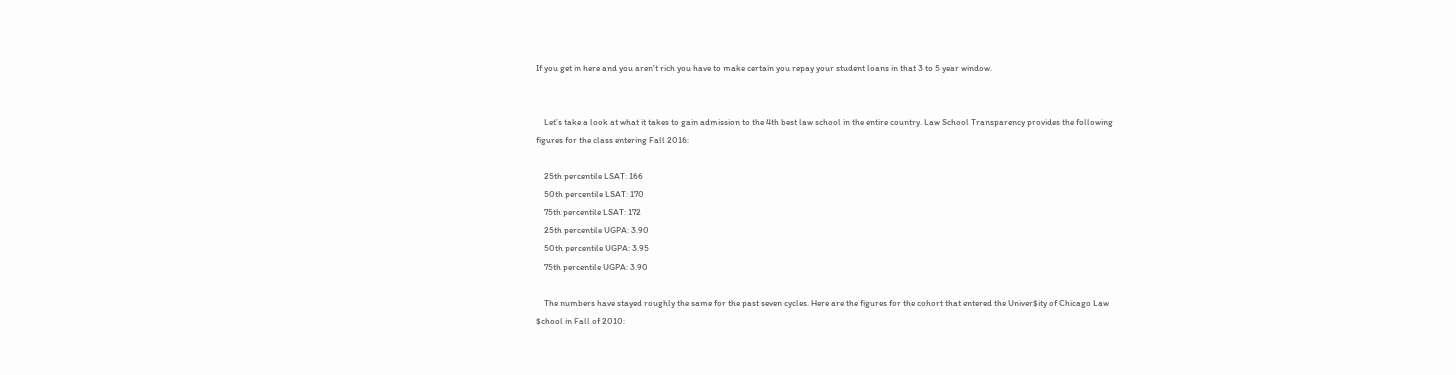If you get in here and you aren't rich you have to make certain you repay your student loans in that 3 to 5 year window.


    Let’s take a look at what it takes to gain admission to the 4th best law school in the entire country. Law School Transparency provides the following figures for the class entering Fall 2016:

    25th percentile LSAT: 166
    50th percentile LSAT: 170
    75th percentile LSAT: 172
    25th percentile UGPA: 3.90
    50th percentile UGPA: 3.95
    75th percentile UGPA: 3.90

    The numbers have stayed roughly the same for the past seven cycles. Here are the figures for the cohort that entered the Univer$ity of Chicago Law $chool in Fall of 2010: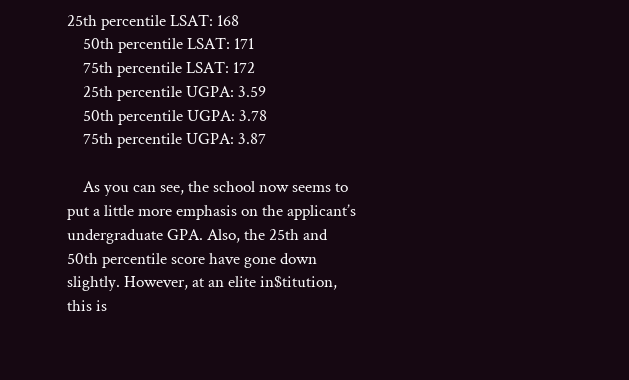25th percentile LSAT: 168
    50th percentile LSAT: 171
    75th percentile LSAT: 172
    25th percentile UGPA: 3.59
    50th percentile UGPA: 3.78
    75th percentile UGPA: 3.87

    As you can see, the school now seems to put a little more emphasis on the applicant’s undergraduate GPA. Also, the 25th and 50th percentile score have gone down slightly. However, at an elite in$titution, this is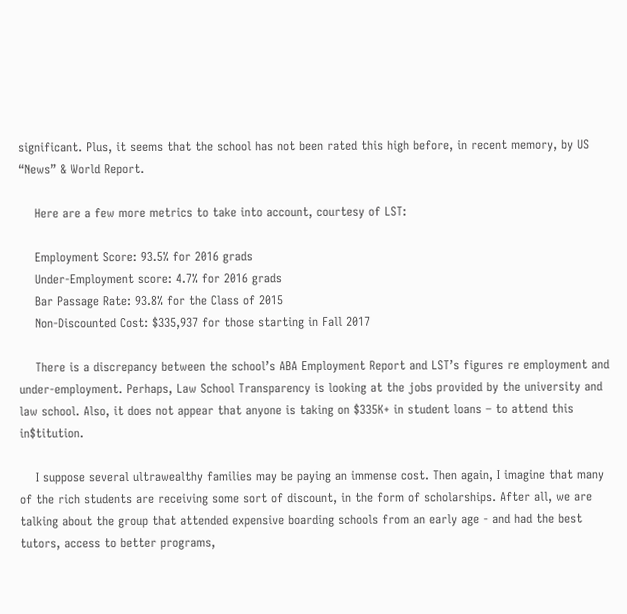significant. Plus, it seems that the school has not been rated this high before, in recent memory, by US “News” & World Report.

    Here are a few more metrics to take into account, courtesy of LST:

    Employment Score: 93.5% for 2016 grads
    Under-Employment score: 4.7% for 2016 grads
    Bar Passage Rate: 93.8% for the Class of 2015
    Non-Discounted Cost: $335,937 for those starting in Fall 2017

    There is a discrepancy between the school’s ABA Employment Report and LST’s figures re employment and under-employment. Perhaps, Law School Transparency is looking at the jobs provided by the university and law school. Also, it does not appear that anyone is taking on $335K+ in student loans – to attend this in$titution.

    I suppose several ultrawealthy families may be paying an immense cost. Then again, I imagine that many of the rich students are receiving some sort of discount, in the form of scholarships. After all, we are talking about the group that attended expensive boarding schools from an early age - and had the best tutors, access to better programs,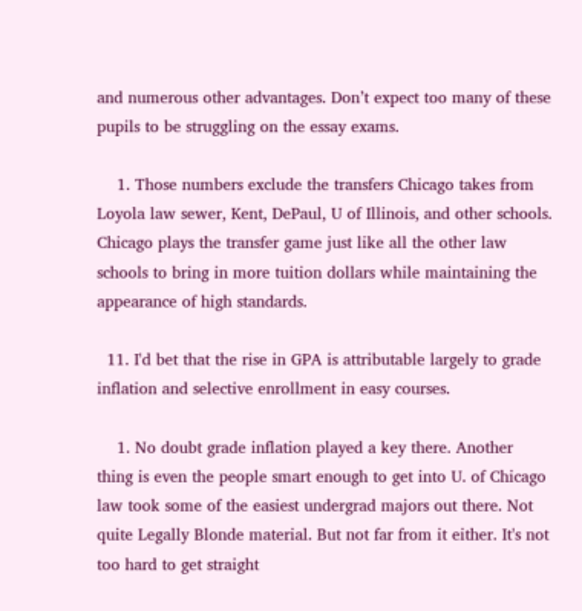and numerous other advantages. Don’t expect too many of these pupils to be struggling on the essay exams.

    1. Those numbers exclude the transfers Chicago takes from Loyola law sewer, Kent, DePaul, U of Illinois, and other schools. Chicago plays the transfer game just like all the other law schools to bring in more tuition dollars while maintaining the appearance of high standards.

  11. I'd bet that the rise in GPA is attributable largely to grade inflation and selective enrollment in easy courses.

    1. No doubt grade inflation played a key there. Another thing is even the people smart enough to get into U. of Chicago law took some of the easiest undergrad majors out there. Not quite Legally Blonde material. But not far from it either. It's not too hard to get straight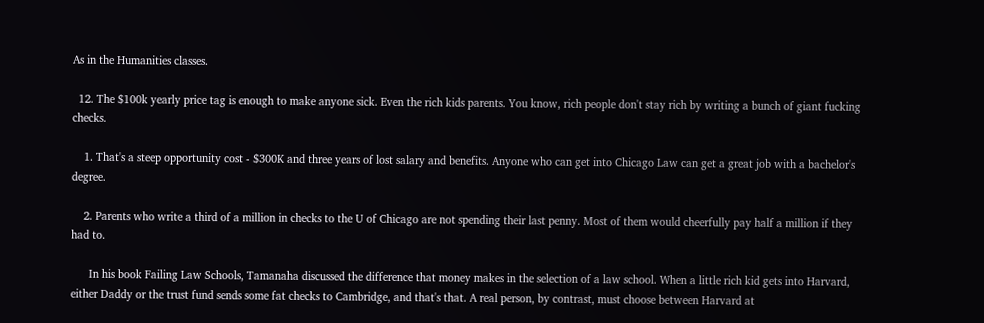As in the Humanities classes.

  12. The $100k yearly price tag is enough to make anyone sick. Even the rich kids parents. You know, rich people don't stay rich by writing a bunch of giant fucking checks.

    1. That's a steep opportunity cost - $300K and three years of lost salary and benefits. Anyone who can get into Chicago Law can get a great job with a bachelor's degree.

    2. Parents who write a third of a million in checks to the U of Chicago are not spending their last penny. Most of them would cheerfully pay half a million if they had to.

      In his book Failing Law Schools, Tamanaha discussed the difference that money makes in the selection of a law school. When a little rich kid gets into Harvard, either Daddy or the trust fund sends some fat checks to Cambridge, and that's that. A real person, by contrast, must choose between Harvard at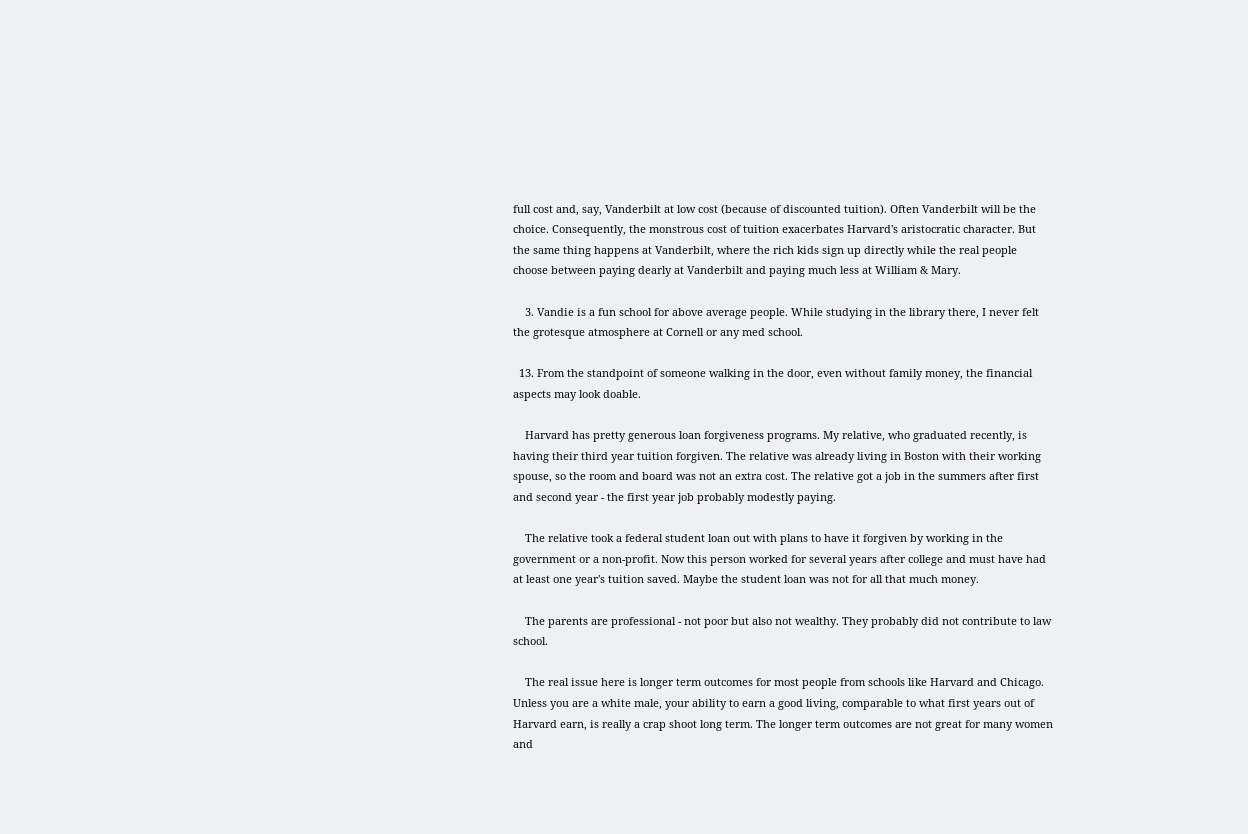full cost and, say, Vanderbilt at low cost (because of discounted tuition). Often Vanderbilt will be the choice. Consequently, the monstrous cost of tuition exacerbates Harvard's aristocratic character. But the same thing happens at Vanderbilt, where the rich kids sign up directly while the real people choose between paying dearly at Vanderbilt and paying much less at William & Mary.

    3. Vandie is a fun school for above average people. While studying in the library there, I never felt the grotesque atmosphere at Cornell or any med school.

  13. From the standpoint of someone walking in the door, even without family money, the financial aspects may look doable.

    Harvard has pretty generous loan forgiveness programs. My relative, who graduated recently, is having their third year tuition forgiven. The relative was already living in Boston with their working spouse, so the room and board was not an extra cost. The relative got a job in the summers after first and second year - the first year job probably modestly paying.

    The relative took a federal student loan out with plans to have it forgiven by working in the government or a non-profit. Now this person worked for several years after college and must have had at least one year's tuition saved. Maybe the student loan was not for all that much money.

    The parents are professional - not poor but also not wealthy. They probably did not contribute to law school.

    The real issue here is longer term outcomes for most people from schools like Harvard and Chicago. Unless you are a white male, your ability to earn a good living, comparable to what first years out of Harvard earn, is really a crap shoot long term. The longer term outcomes are not great for many women and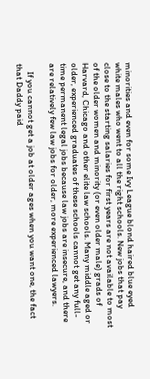minorities and even for some Ivy League blond haired blue eyed white males who went to all the right schools. New jobs that pay close to the starting salaries for first years are not available to most of the older women and minority (or even older male) grads of Harvard, Chicago and other elite law schools. Many middle aged or older, experienced graduates of these schools cannot get any full-time permanent legal jobs because law jobs are insecure, and there are relatively few law jobs for older, more experienced lawyers.

    If you cannot get a job at older ages when you want one, the fact that Daddy paid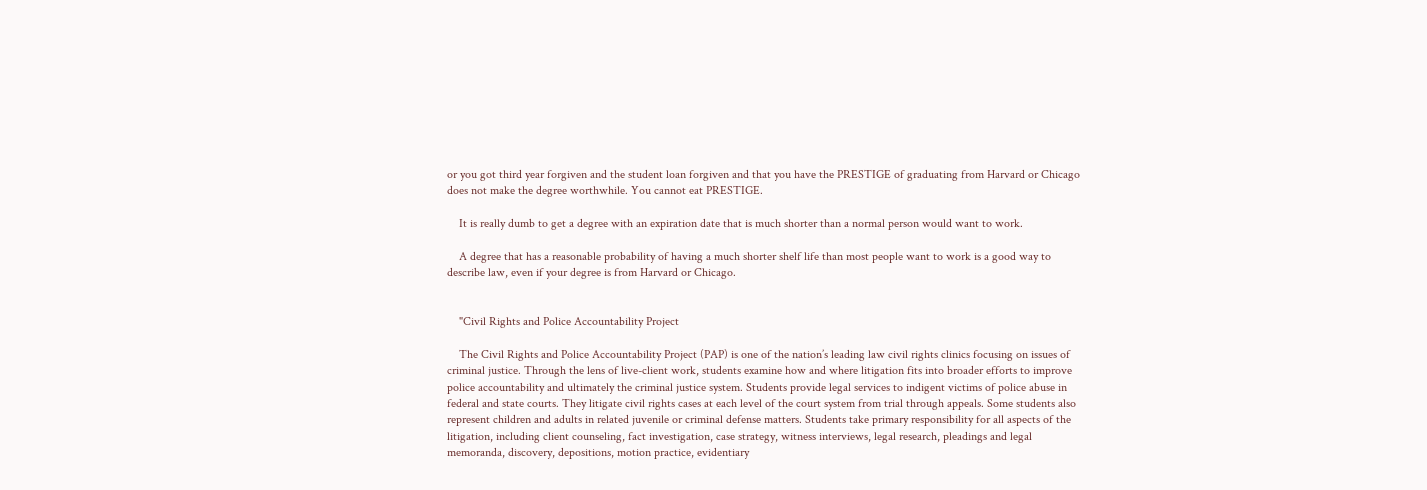or you got third year forgiven and the student loan forgiven and that you have the PRESTIGE of graduating from Harvard or Chicago does not make the degree worthwhile. You cannot eat PRESTIGE.

    It is really dumb to get a degree with an expiration date that is much shorter than a normal person would want to work.

    A degree that has a reasonable probability of having a much shorter shelf life than most people want to work is a good way to describe law, even if your degree is from Harvard or Chicago.


    "Civil Rights and Police Accountability Project

    The Civil Rights and Police Accountability Project (PAP) is one of the nation’s leading law civil rights clinics focusing on issues of criminal justice. Through the lens of live-client work, students examine how and where litigation fits into broader efforts to improve police accountability and ultimately the criminal justice system. Students provide legal services to indigent victims of police abuse in federal and state courts. They litigate civil rights cases at each level of the court system from trial through appeals. Some students also represent children and adults in related juvenile or criminal defense matters. Students take primary responsibility for all aspects of the litigation, including client counseling, fact investigation, case strategy, witness interviews, legal research, pleadings and legal memoranda, discovery, depositions, motion practice, evidentiary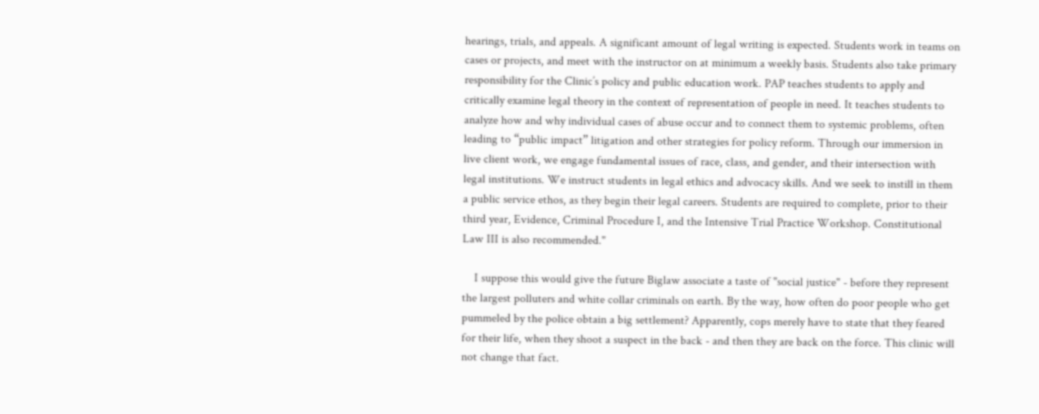hearings, trials, and appeals. A significant amount of legal writing is expected. Students work in teams on cases or projects, and meet with the instructor on at minimum a weekly basis. Students also take primary responsibility for the Clinic’s policy and public education work. PAP teaches students to apply and critically examine legal theory in the context of representation of people in need. It teaches students to analyze how and why individual cases of abuse occur and to connect them to systemic problems, often leading to “public impact” litigation and other strategies for policy reform. Through our immersion in live client work, we engage fundamental issues of race, class, and gender, and their intersection with legal institutions. We instruct students in legal ethics and advocacy skills. And we seek to instill in them a public service ethos, as they begin their legal careers. Students are required to complete, prior to their third year, Evidence, Criminal Procedure I, and the Intensive Trial Practice Workshop. Constitutional Law III is also recommended."

    I suppose this would give the future Biglaw associate a taste of "social justice" - before they represent the largest polluters and white collar criminals on earth. By the way, how often do poor people who get pummeled by the police obtain a big settlement? Apparently, cops merely have to state that they feared for their life, when they shoot a suspect in the back - and then they are back on the force. This clinic will not change that fact.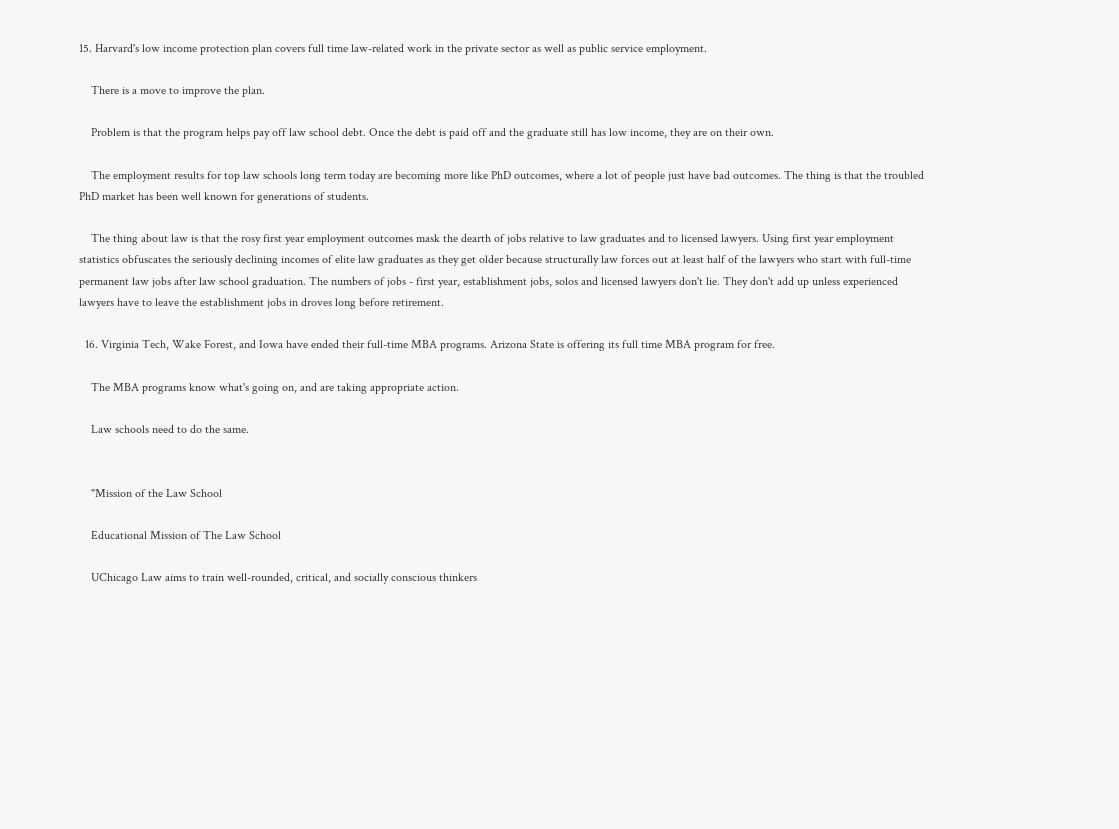15. Harvard's low income protection plan covers full time law-related work in the private sector as well as public service employment.

    There is a move to improve the plan.

    Problem is that the program helps pay off law school debt. Once the debt is paid off and the graduate still has low income, they are on their own.

    The employment results for top law schools long term today are becoming more like PhD outcomes, where a lot of people just have bad outcomes. The thing is that the troubled PhD market has been well known for generations of students.

    The thing about law is that the rosy first year employment outcomes mask the dearth of jobs relative to law graduates and to licensed lawyers. Using first year employment statistics obfuscates the seriously declining incomes of elite law graduates as they get older because structurally law forces out at least half of the lawyers who start with full-time permanent law jobs after law school graduation. The numbers of jobs - first year, establishment jobs, solos and licensed lawyers don't lie. They don't add up unless experienced lawyers have to leave the establishment jobs in droves long before retirement.

  16. Virginia Tech, Wake Forest, and Iowa have ended their full-time MBA programs. Arizona State is offering its full time MBA program for free.

    The MBA programs know what's going on, and are taking appropriate action.

    Law schools need to do the same.


    "Mission of the Law School

    Educational Mission of The Law School

    UChicago Law aims to train well-rounded, critical, and socially conscious thinkers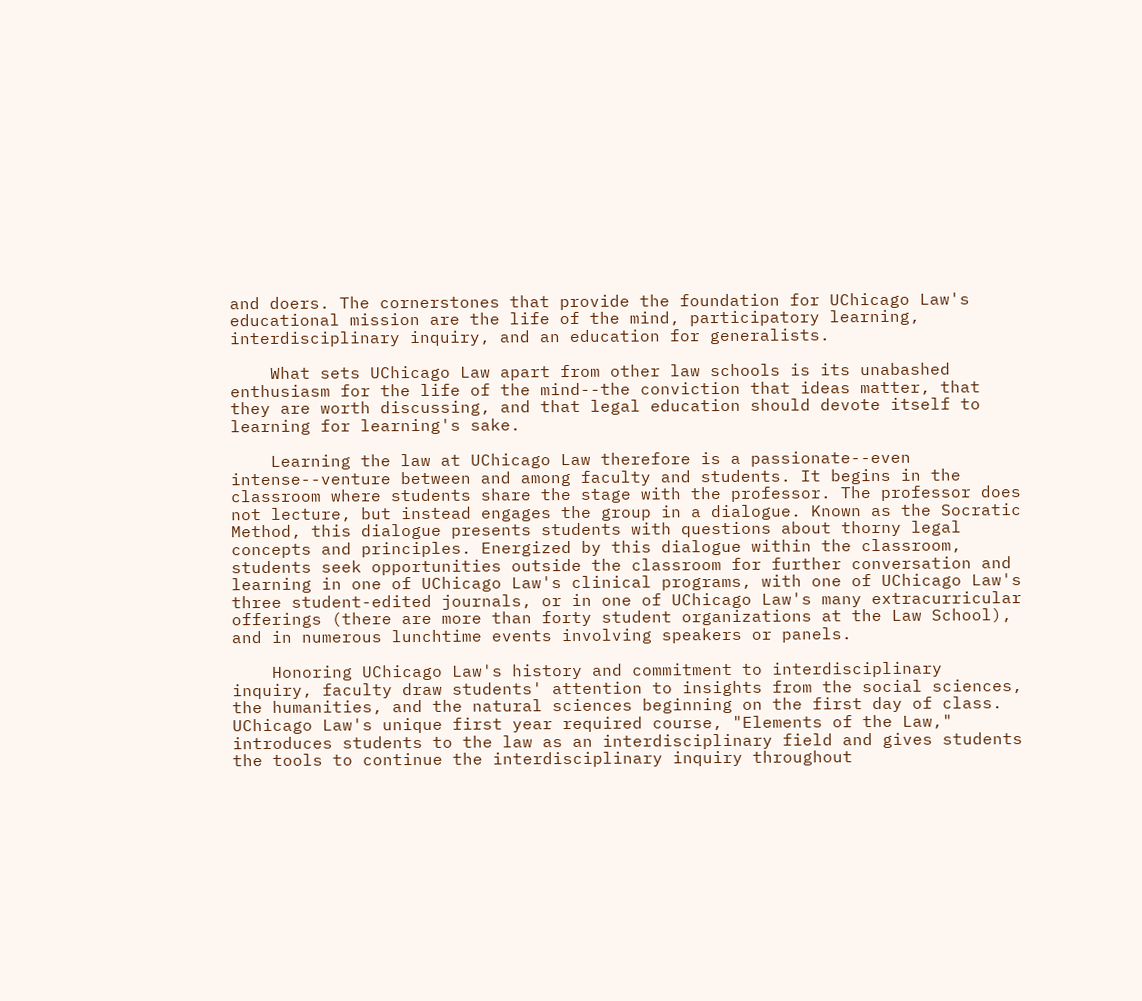and doers. The cornerstones that provide the foundation for UChicago Law's educational mission are the life of the mind, participatory learning, interdisciplinary inquiry, and an education for generalists.

    What sets UChicago Law apart from other law schools is its unabashed enthusiasm for the life of the mind--the conviction that ideas matter, that they are worth discussing, and that legal education should devote itself to learning for learning's sake.

    Learning the law at UChicago Law therefore is a passionate--even intense--venture between and among faculty and students. It begins in the classroom where students share the stage with the professor. The professor does not lecture, but instead engages the group in a dialogue. Known as the Socratic Method, this dialogue presents students with questions about thorny legal concepts and principles. Energized by this dialogue within the classroom, students seek opportunities outside the classroom for further conversation and learning in one of UChicago Law's clinical programs, with one of UChicago Law's three student-edited journals, or in one of UChicago Law's many extracurricular offerings (there are more than forty student organizations at the Law School), and in numerous lunchtime events involving speakers or panels.

    Honoring UChicago Law's history and commitment to interdisciplinary inquiry, faculty draw students' attention to insights from the social sciences, the humanities, and the natural sciences beginning on the first day of class. UChicago Law's unique first year required course, "Elements of the Law," introduces students to the law as an interdisciplinary field and gives students the tools to continue the interdisciplinary inquiry throughout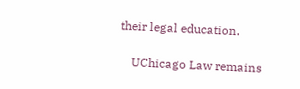their legal education.

    UChicago Law remains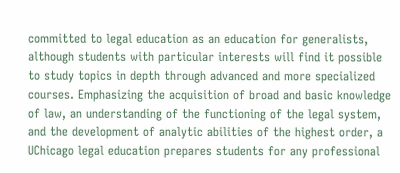committed to legal education as an education for generalists, although students with particular interests will find it possible to study topics in depth through advanced and more specialized courses. Emphasizing the acquisition of broad and basic knowledge of law, an understanding of the functioning of the legal system, and the development of analytic abilities of the highest order, a UChicago legal education prepares students for any professional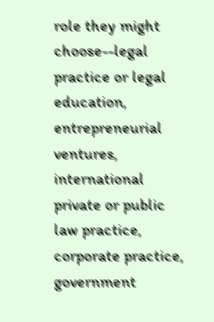role they might choose--legal practice or legal education, entrepreneurial ventures, international private or public law practice, corporate practice, government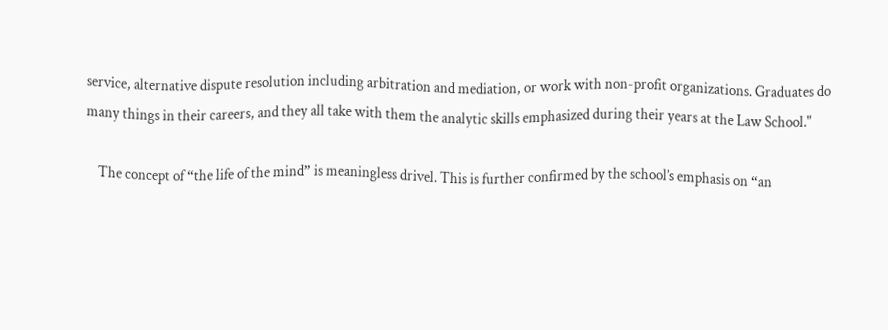service, alternative dispute resolution including arbitration and mediation, or work with non-profit organizations. Graduates do many things in their careers, and they all take with them the analytic skills emphasized during their years at the Law School."

    The concept of “the life of the mind” is meaningless drivel. This is further confirmed by the school’s emphasis on “an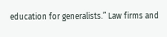education for generalists.” Law firms and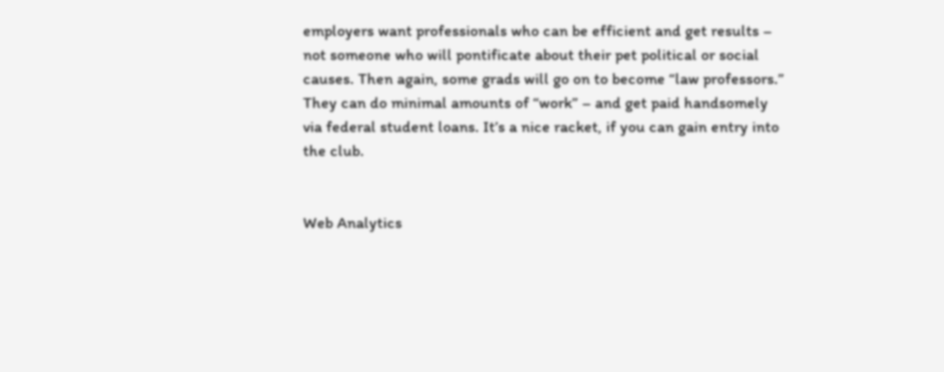employers want professionals who can be efficient and get results – not someone who will pontificate about their pet political or social causes. Then again, some grads will go on to become “law professors.” They can do minimal amounts of “work” – and get paid handsomely via federal student loans. It’s a nice racket, if you can gain entry into the club.


Web Analytics